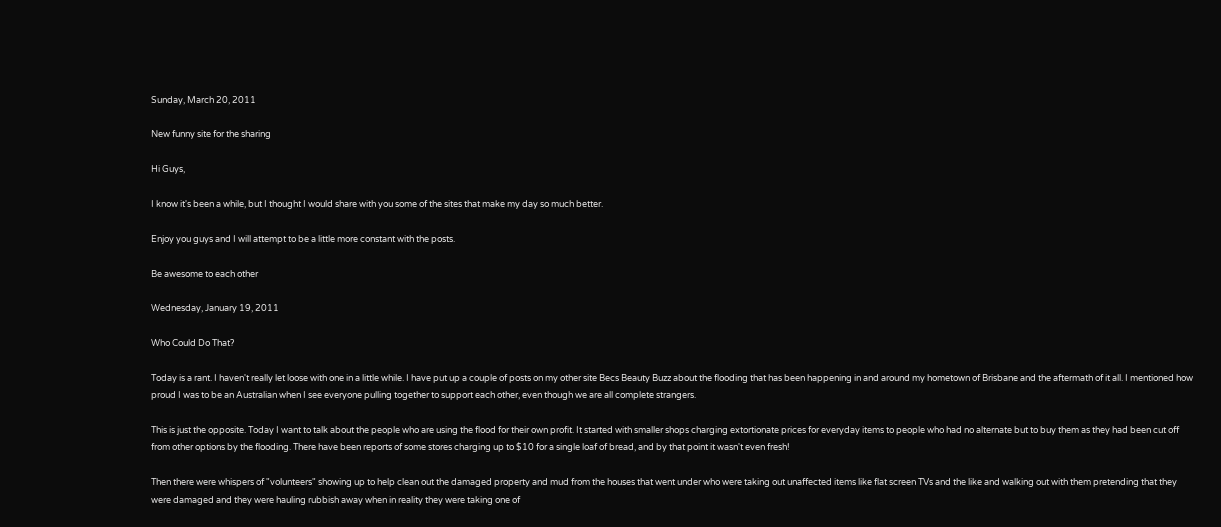Sunday, March 20, 2011

New funny site for the sharing

Hi Guys,

I know it's been a while, but I thought I would share with you some of the sites that make my day so much better.

Enjoy you guys and I will attempt to be a little more constant with the posts.

Be awesome to each other

Wednesday, January 19, 2011

Who Could Do That?

Today is a rant. I haven't really let loose with one in a little while. I have put up a couple of posts on my other site Becs Beauty Buzz about the flooding that has been happening in and around my hometown of Brisbane and the aftermath of it all. I mentioned how proud I was to be an Australian when I see everyone pulling together to support each other, even though we are all complete strangers.

This is just the opposite. Today I want to talk about the people who are using the flood for their own profit. It started with smaller shops charging extortionate prices for everyday items to people who had no alternate but to buy them as they had been cut off from other options by the flooding. There have been reports of some stores charging up to $10 for a single loaf of bread, and by that point it wasn't even fresh!

Then there were whispers of "volunteers" showing up to help clean out the damaged property and mud from the houses that went under who were taking out unaffected items like flat screen TVs and the like and walking out with them pretending that they were damaged and they were hauling rubbish away when in reality they were taking one of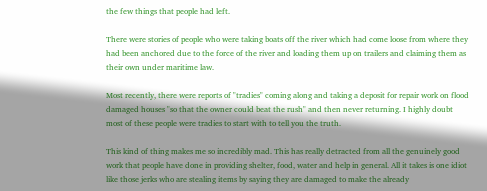the few things that people had left.

There were stories of people who were taking boats off the river which had come loose from where they had been anchored due to the force of the river and loading them up on trailers and claiming them as their own under maritime law.

Most recently, there were reports of "tradies" coming along and taking a deposit for repair work on flood damaged houses "so that the owner could beat the rush" and then never returning. I highly doubt most of these people were tradies to start with to tell you the truth.

This kind of thing makes me so incredibly mad. This has really detracted from all the genuinely good work that people have done in providing shelter, food, water and help in general. All it takes is one idiot like those jerks who are stealing items by saying they are damaged to make the already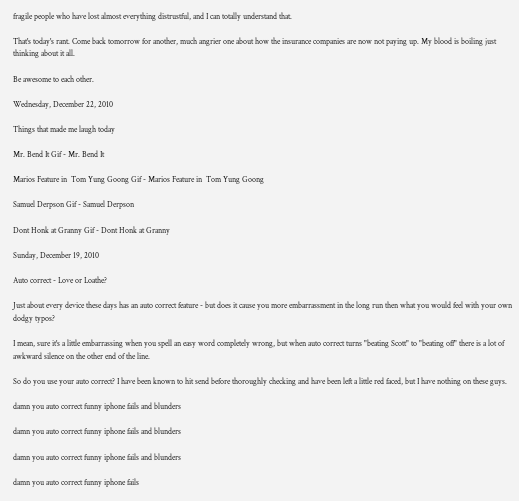fragile people who have lost almost everything distrustful, and I can totally understand that.

That's today's rant. Come back tomorrow for another, much angrier one about how the insurance companies are now not paying up. My blood is boiling just thinking about it all.

Be awesome to each other.

Wednesday, December 22, 2010

Things that made me laugh today

Mr. Bend It Gif - Mr. Bend It

Marios Feature in  Tom Yung Goong Gif - Marios Feature in  Tom Yung Goong

Samuel Derpson Gif - Samuel Derpson

Dont Honk at Granny Gif - Dont Honk at Granny

Sunday, December 19, 2010

Auto correct - Love or Loathe?

Just about every device these days has an auto correct feature - but does it cause you more embarrassment in the long run then what you would feel with your own dodgy typos?

I mean, sure it's a little embarrassing when you spell an easy word completely wrong, but when auto correct turns "beating Scott" to "beating off" there is a lot of awkward silence on the other end of the line.

So do you use your auto correct? I have been known to hit send before thoroughly checking and have been left a little red faced, but I have nothing on these guys.

damn you auto correct funny iphone fails and blunders

damn you auto correct funny iphone fails and blunders

damn you auto correct funny iphone fails and blunders

damn you auto correct funny iphone fails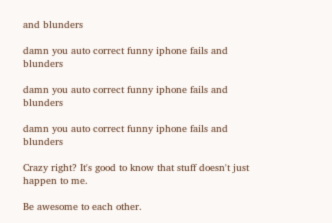and blunders

damn you auto correct funny iphone fails and blunders

damn you auto correct funny iphone fails and blunders

damn you auto correct funny iphone fails and blunders

Crazy right? It's good to know that stuff doesn't just happen to me.

Be awesome to each other.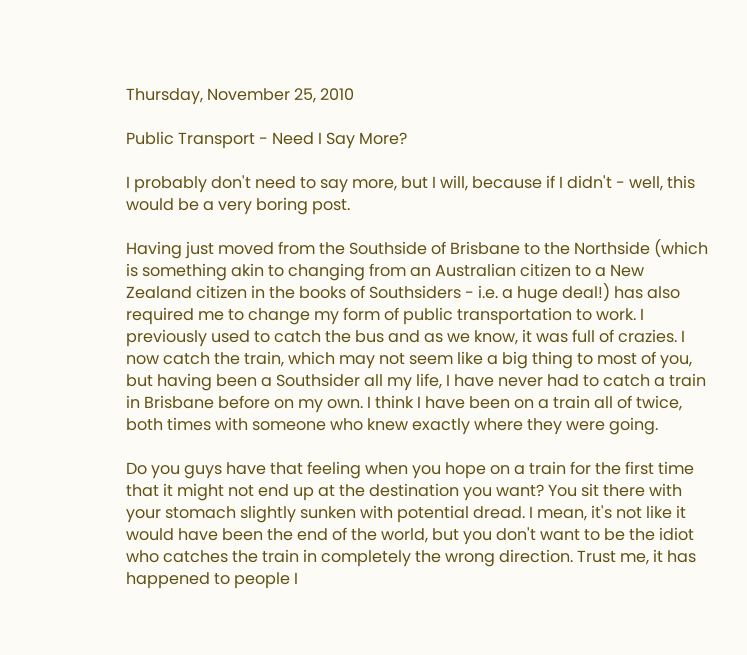Thursday, November 25, 2010

Public Transport - Need I Say More?

I probably don't need to say more, but I will, because if I didn't - well, this would be a very boring post.

Having just moved from the Southside of Brisbane to the Northside (which is something akin to changing from an Australian citizen to a New Zealand citizen in the books of Southsiders - i.e. a huge deal!) has also required me to change my form of public transportation to work. I previously used to catch the bus and as we know, it was full of crazies. I now catch the train, which may not seem like a big thing to most of you, but having been a Southsider all my life, I have never had to catch a train in Brisbane before on my own. I think I have been on a train all of twice, both times with someone who knew exactly where they were going.

Do you guys have that feeling when you hope on a train for the first time that it might not end up at the destination you want? You sit there with your stomach slightly sunken with potential dread. I mean, it's not like it would have been the end of the world, but you don't want to be the idiot who catches the train in completely the wrong direction. Trust me, it has happened to people I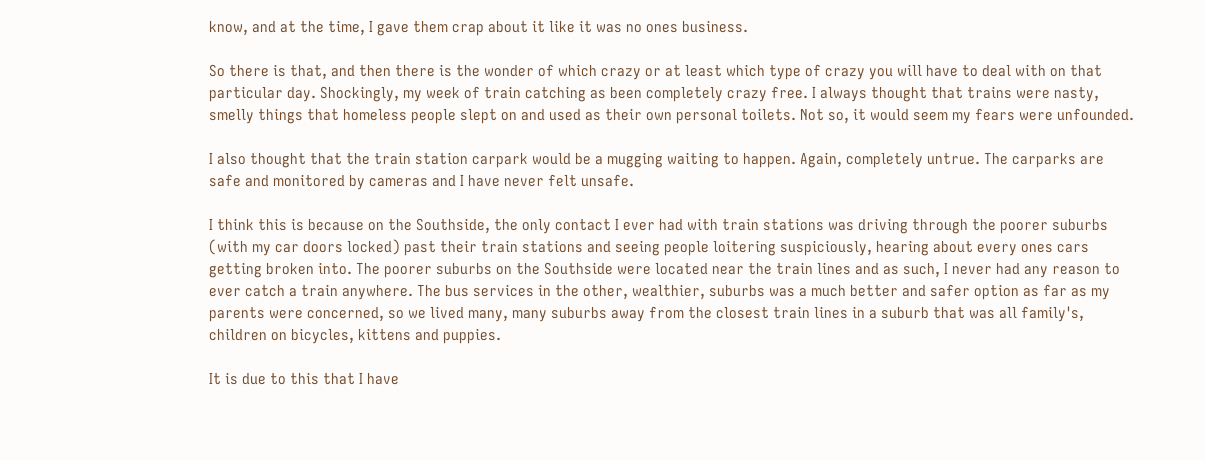know, and at the time, I gave them crap about it like it was no ones business.

So there is that, and then there is the wonder of which crazy or at least which type of crazy you will have to deal with on that particular day. Shockingly, my week of train catching as been completely crazy free. I always thought that trains were nasty, smelly things that homeless people slept on and used as their own personal toilets. Not so, it would seem my fears were unfounded.

I also thought that the train station carpark would be a mugging waiting to happen. Again, completely untrue. The carparks are safe and monitored by cameras and I have never felt unsafe.

I think this is because on the Southside, the only contact I ever had with train stations was driving through the poorer suburbs (with my car doors locked) past their train stations and seeing people loitering suspiciously, hearing about every ones cars getting broken into. The poorer suburbs on the Southside were located near the train lines and as such, I never had any reason to ever catch a train anywhere. The bus services in the other, wealthier, suburbs was a much better and safer option as far as my parents were concerned, so we lived many, many suburbs away from the closest train lines in a suburb that was all family's, children on bicycles, kittens and puppies.

It is due to this that I have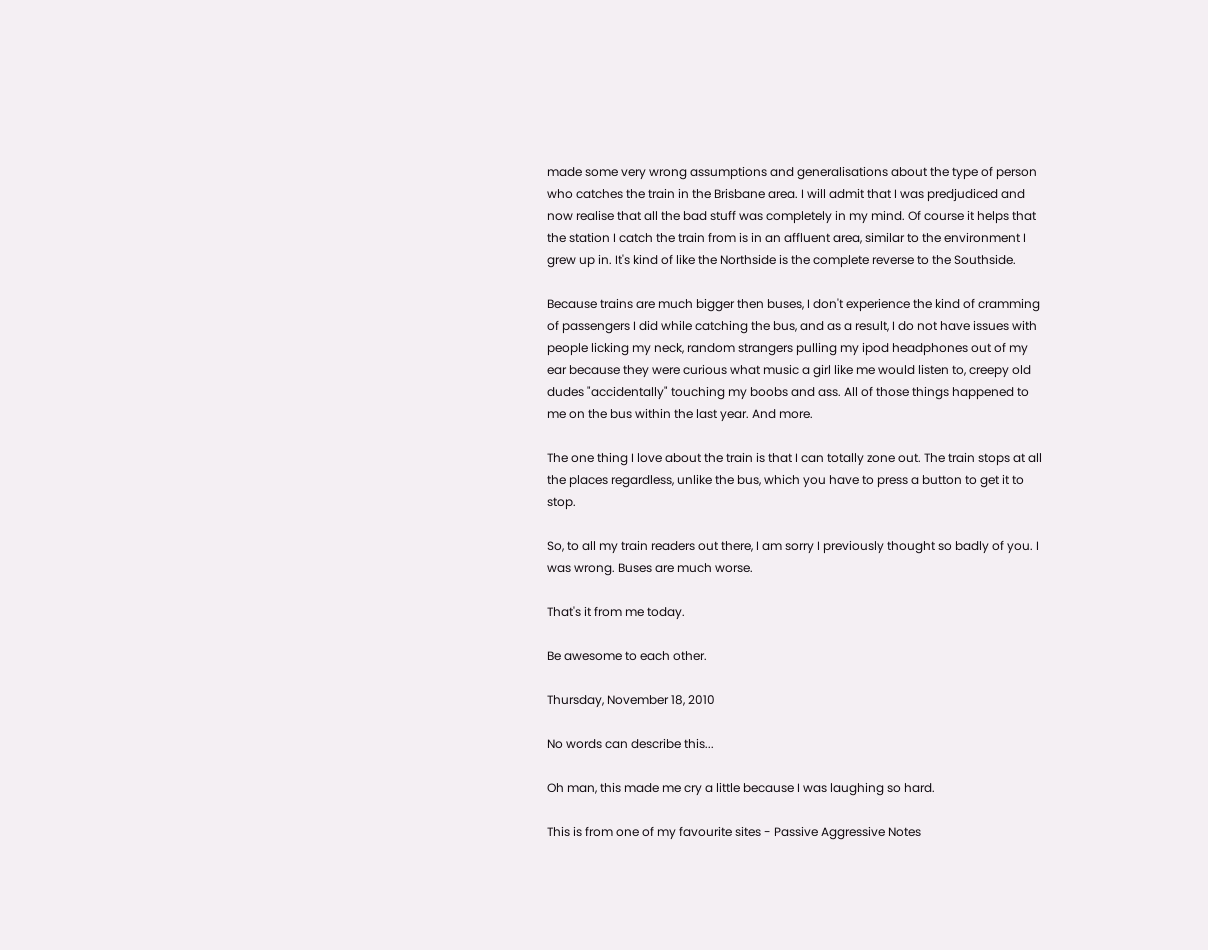made some very wrong assumptions and generalisations about the type of person who catches the train in the Brisbane area. I will admit that I was predjudiced and now realise that all the bad stuff was completely in my mind. Of course it helps that the station I catch the train from is in an affluent area, similar to the environment I grew up in. It's kind of like the Northside is the complete reverse to the Southside.

Because trains are much bigger then buses, I don't experience the kind of cramming of passengers I did while catching the bus, and as a result, I do not have issues with people licking my neck, random strangers pulling my ipod headphones out of my ear because they were curious what music a girl like me would listen to, creepy old dudes "accidentally" touching my boobs and ass. All of those things happened to me on the bus within the last year. And more.

The one thing I love about the train is that I can totally zone out. The train stops at all the places regardless, unlike the bus, which you have to press a button to get it to stop.

So, to all my train readers out there, I am sorry I previously thought so badly of you. I was wrong. Buses are much worse.

That's it from me today.

Be awesome to each other.

Thursday, November 18, 2010

No words can describe this...

Oh man, this made me cry a little because I was laughing so hard.

This is from one of my favourite sites - Passive Aggressive Notes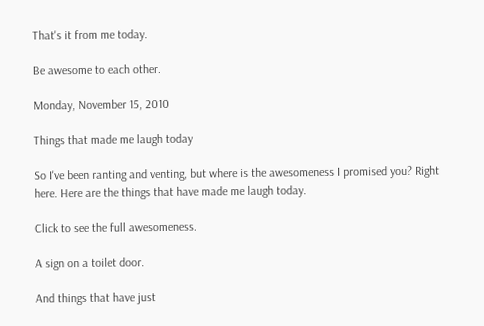That's it from me today.

Be awesome to each other.

Monday, November 15, 2010

Things that made me laugh today

So I've been ranting and venting, but where is the awesomeness I promised you? Right here. Here are the things that have made me laugh today.

Click to see the full awesomeness.

A sign on a toilet door.

And things that have just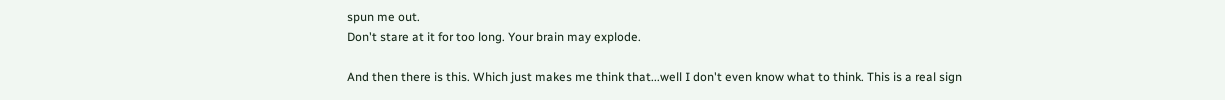spun me out.
Don't stare at it for too long. Your brain may explode.

And then there is this. Which just makes me think that...well I don't even know what to think. This is a real sign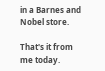in a Barnes and Nobel store.

That's it from me today.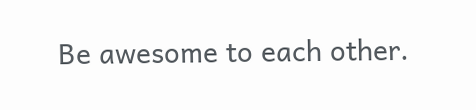Be awesome to each other.